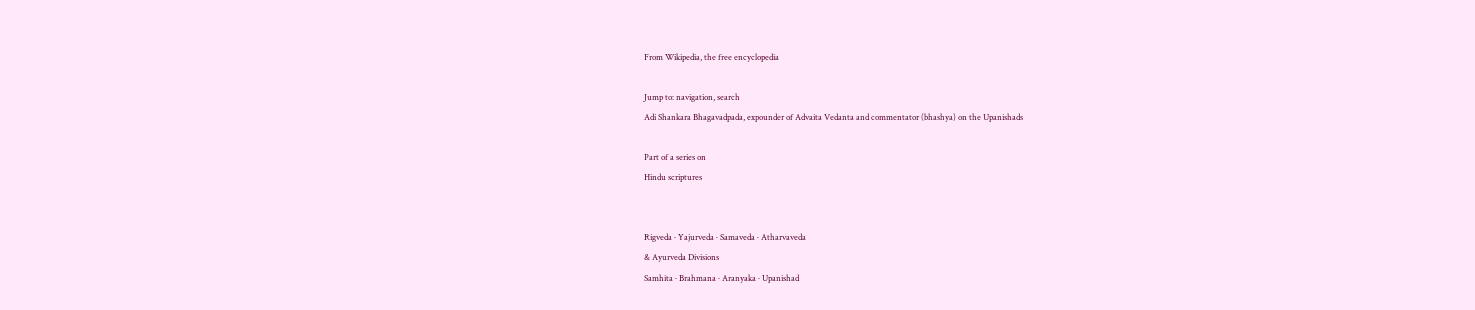From Wikipedia, the free encyclopedia

Jump to: navigation, search
Adi Shankara Bhagavadpada, expounder of Advaita Vedanta and commentator (bhashya) on the Upanishads

Part of a series on
Hindu scriptures


Rigveda · Yajurveda · Samaveda · Atharvaveda
& Ayurveda Divisions
Samhita · Brahmana · Aranyaka · Upanishad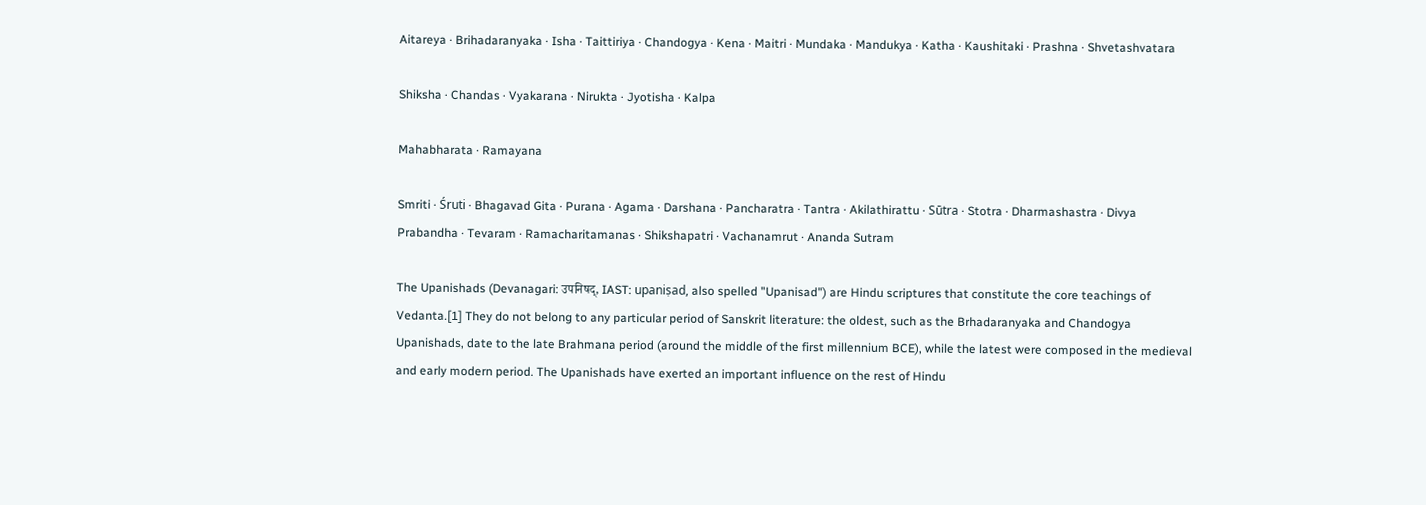Aitareya · Brihadaranyaka · Isha · Taittiriya · Chandogya · Kena · Maitri · Mundaka · Mandukya · Katha · Kaushitaki · Prashna · Shvetashvatara

Shiksha · Chandas · Vyakarana · Nirukta · Jyotisha · Kalpa

Mahabharata · Ramayana

Smriti · Śruti · Bhagavad Gita · Purana · Agama · Darshana · Pancharatra · Tantra · Akilathirattu · Sūtra · Stotra · Dharmashastra · Divya Prabandha · Tevaram · Ramacharitamanas · Shikshapatri · Vachanamrut · Ananda Sutram

The Upanishads (Devanagari: उपनिषद्, IAST: upaniṣad, also spelled "Upanisad") are Hindu scriptures that constitute the core teachings of Vedanta.[1] They do not belong to any particular period of Sanskrit literature: the oldest, such as the Brhadaranyaka and Chandogya Upanishads, date to the late Brahmana period (around the middle of the first millennium BCE), while the latest were composed in the medieval and early modern period. The Upanishads have exerted an important influence on the rest of Hindu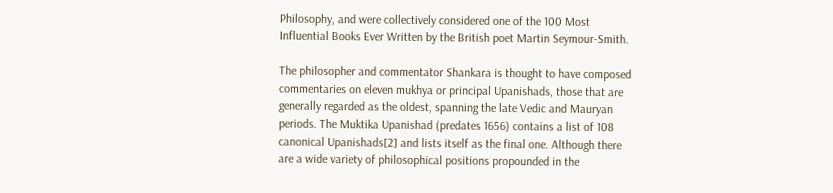Philosophy, and were collectively considered one of the 100 Most Influential Books Ever Written by the British poet Martin Seymour-Smith.

The philosopher and commentator Shankara is thought to have composed commentaries on eleven mukhya or principal Upanishads, those that are generally regarded as the oldest, spanning the late Vedic and Mauryan periods. The Muktika Upanishad (predates 1656) contains a list of 108 canonical Upanishads[2] and lists itself as the final one. Although there are a wide variety of philosophical positions propounded in the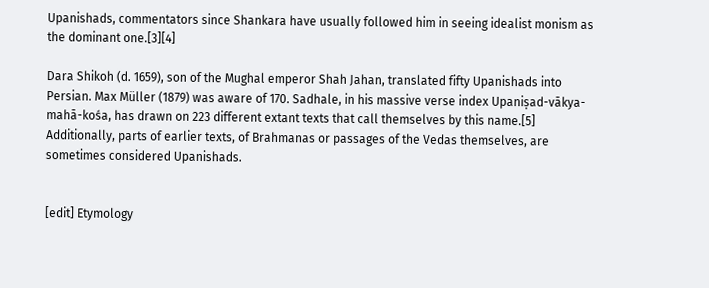Upanishads, commentators since Shankara have usually followed him in seeing idealist monism as the dominant one.[3][4]

Dara Shikoh (d. 1659), son of the Mughal emperor Shah Jahan, translated fifty Upanishads into Persian. Max Müller (1879) was aware of 170. Sadhale, in his massive verse index Upaniṣad-vākya-mahā-kośa, has drawn on 223 different extant texts that call themselves by this name.[5] Additionally, parts of earlier texts, of Brahmanas or passages of the Vedas themselves, are sometimes considered Upanishads.


[edit] Etymology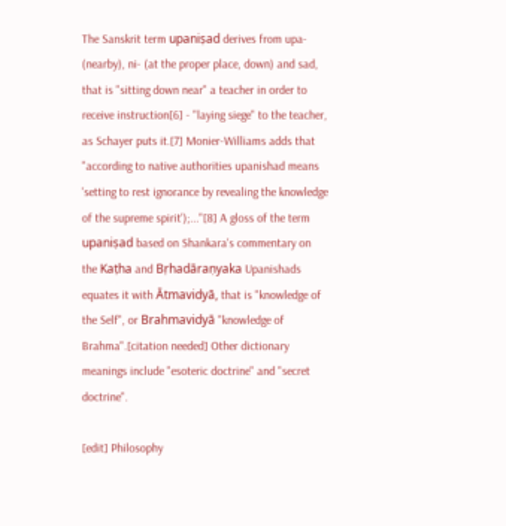The Sanskrit term upaniṣad derives from upa- (nearby), ni- (at the proper place, down) and sad, that is "sitting down near" a teacher in order to receive instruction[6] - "laying siege" to the teacher, as Schayer puts it.[7] Monier-Williams adds that "according to native authorities upanishad means 'setting to rest ignorance by revealing the knowledge of the supreme spirit');..."[8] A gloss of the term upaniṣad based on Shankara's commentary on the Kaṭha and Bṛhadāraṇyaka Upanishads equates it with Ātmavidyā, that is "knowledge of the Self", or Brahmavidyā "knowledge of Brahma".[citation needed] Other dictionary meanings include "esoteric doctrine" and "secret doctrine".

[edit] Philosophy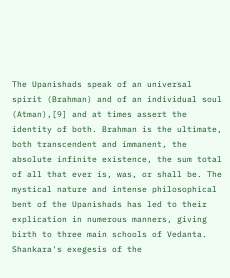The Upanishads speak of an universal spirit (Brahman) and of an individual soul (Atman),[9] and at times assert the identity of both. Brahman is the ultimate, both transcendent and immanent, the absolute infinite existence, the sum total of all that ever is, was, or shall be. The mystical nature and intense philosophical bent of the Upanishads has led to their explication in numerous manners, giving birth to three main schools of Vedanta. Shankara's exegesis of the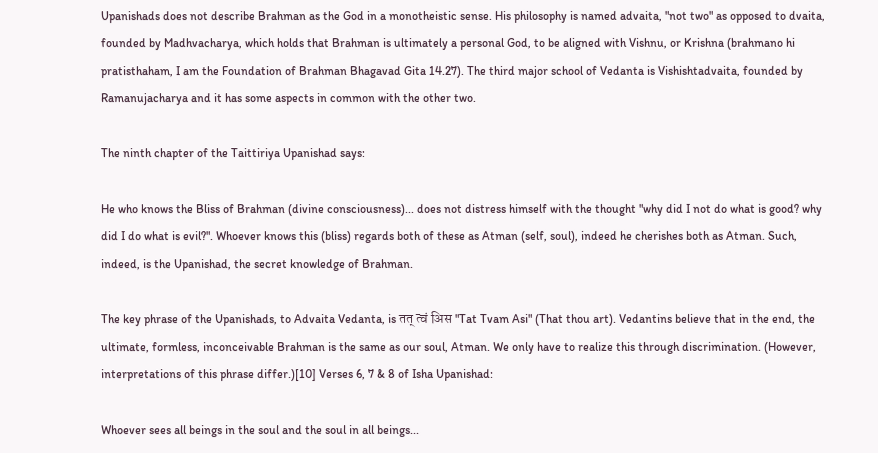Upanishads does not describe Brahman as the God in a monotheistic sense. His philosophy is named advaita, "not two" as opposed to dvaita, founded by Madhvacharya, which holds that Brahman is ultimately a personal God, to be aligned with Vishnu, or Krishna (brahmano hi pratisthaham, I am the Foundation of Brahman Bhagavad Gita 14.27). The third major school of Vedanta is Vishishtadvaita, founded by Ramanujacharya and it has some aspects in common with the other two.

The ninth chapter of the Taittiriya Upanishad says:

He who knows the Bliss of Brahman (divine consciousness)... does not distress himself with the thought "why did I not do what is good? why did I do what is evil?". Whoever knows this (bliss) regards both of these as Atman (self, soul), indeed he cherishes both as Atman. Such, indeed, is the Upanishad, the secret knowledge of Brahman.

The key phrase of the Upanishads, to Advaita Vedanta, is तत् त्वं अिस "Tat Tvam Asi" (That thou art). Vedantins believe that in the end, the ultimate, formless, inconceivable Brahman is the same as our soul, Atman. We only have to realize this through discrimination. (However, interpretations of this phrase differ.)[10] Verses 6, 7 & 8 of Isha Upanishad:

Whoever sees all beings in the soul and the soul in all beings...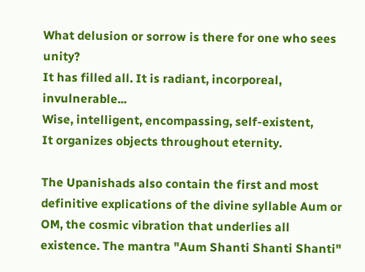What delusion or sorrow is there for one who sees unity?
It has filled all. It is radiant, incorporeal, invulnerable...
Wise, intelligent, encompassing, self-existent,
It organizes objects throughout eternity.

The Upanishads also contain the first and most definitive explications of the divine syllable Aum or OM, the cosmic vibration that underlies all existence. The mantra "Aum Shanti Shanti Shanti"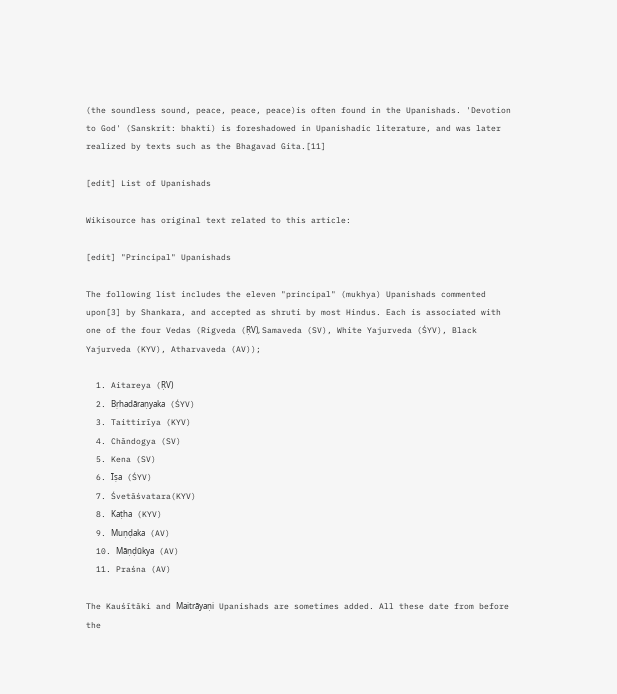(the soundless sound, peace, peace, peace)is often found in the Upanishads. 'Devotion to God' (Sanskrit: bhakti) is foreshadowed in Upanishadic literature, and was later realized by texts such as the Bhagavad Gita.[11]

[edit] List of Upanishads

Wikisource has original text related to this article:

[edit] "Principal" Upanishads

The following list includes the eleven "principal" (mukhya) Upanishads commented upon[3] by Shankara, and accepted as shruti by most Hindus. Each is associated with one of the four Vedas (Rigveda (ṚV), Samaveda (SV), White Yajurveda (ŚYV), Black Yajurveda (KYV), Atharvaveda (AV));

  1. Aitareya (ṚV)
  2. Bṛhadāraṇyaka (ŚYV)
  3. Taittirīya (KYV)
  4. Chāndogya (SV)
  5. Kena (SV)
  6. Īṣa (ŚYV)
  7. Śvetāśvatara(KYV)
  8. Kaṭha (KYV)
  9. Muṇḍaka (AV)
  10. Māṇḍūkya (AV)
  11. Praśna (AV)

The Kauśītāki and Maitrāyaṇi Upanishads are sometimes added. All these date from before the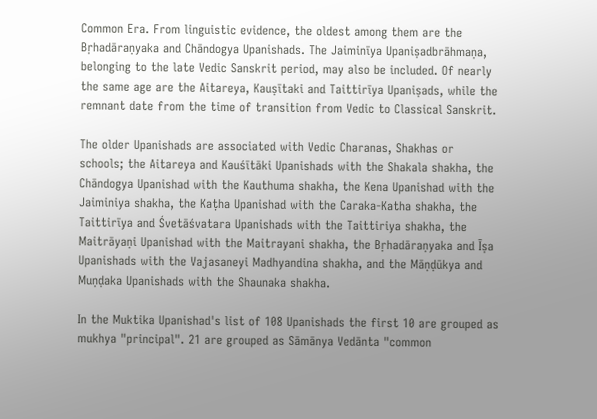Common Era. From linguistic evidence, the oldest among them are the Bṛhadāraṇyaka and Chāndogya Upanishads. The Jaiminīya Upaniṣadbrāhmaṇa, belonging to the late Vedic Sanskrit period, may also be included. Of nearly the same age are the Aitareya, Kauṣītaki and Taittirīya Upaniṣads, while the remnant date from the time of transition from Vedic to Classical Sanskrit.

The older Upanishads are associated with Vedic Charanas, Shakhas or schools; the Aitareya and Kauśītāki Upanishads with the Shakala shakha, the Chāndogya Upanishad with the Kauthuma shakha, the Kena Upanishad with the Jaiminiya shakha, the Kaṭha Upanishad with the Caraka-Katha shakha, the Taittirīya and Śvetāśvatara Upanishads with the Taittiriya shakha, the Maitrāyaṇi Upanishad with the Maitrayani shakha, the Bṛhadāraṇyaka and Īṣa Upanishads with the Vajasaneyi Madhyandina shakha, and the Māṇḍūkya and Muṇḍaka Upanishads with the Shaunaka shakha.

In the Muktika Upanishad's list of 108 Upanishads the first 10 are grouped as mukhya "principal". 21 are grouped as Sāmānya Vedānta "common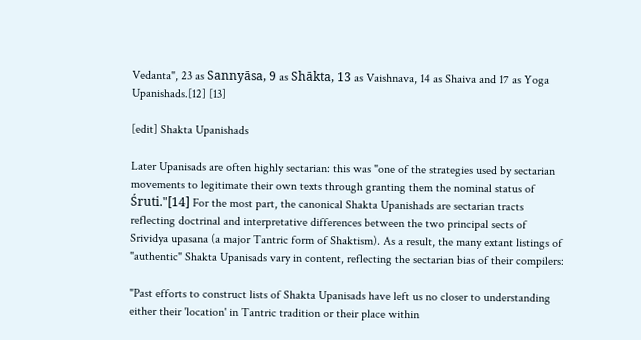Vedanta", 23 as Sannyāsa, 9 as Shākta, 13 as Vaishnava, 14 as Shaiva and 17 as Yoga Upanishads.[12] [13]

[edit] Shakta Upanishads

Later Upanisads are often highly sectarian: this was "one of the strategies used by sectarian movements to legitimate their own texts through granting them the nominal status of Śruti."[14] For the most part, the canonical Shakta Upanishads are sectarian tracts reflecting doctrinal and interpretative differences between the two principal sects of Srividya upasana (a major Tantric form of Shaktism). As a result, the many extant listings of "authentic" Shakta Upanisads vary in content, reflecting the sectarian bias of their compilers:

"Past efforts to construct lists of Shakta Upanisads have left us no closer to understanding either their 'location' in Tantric tradition or their place within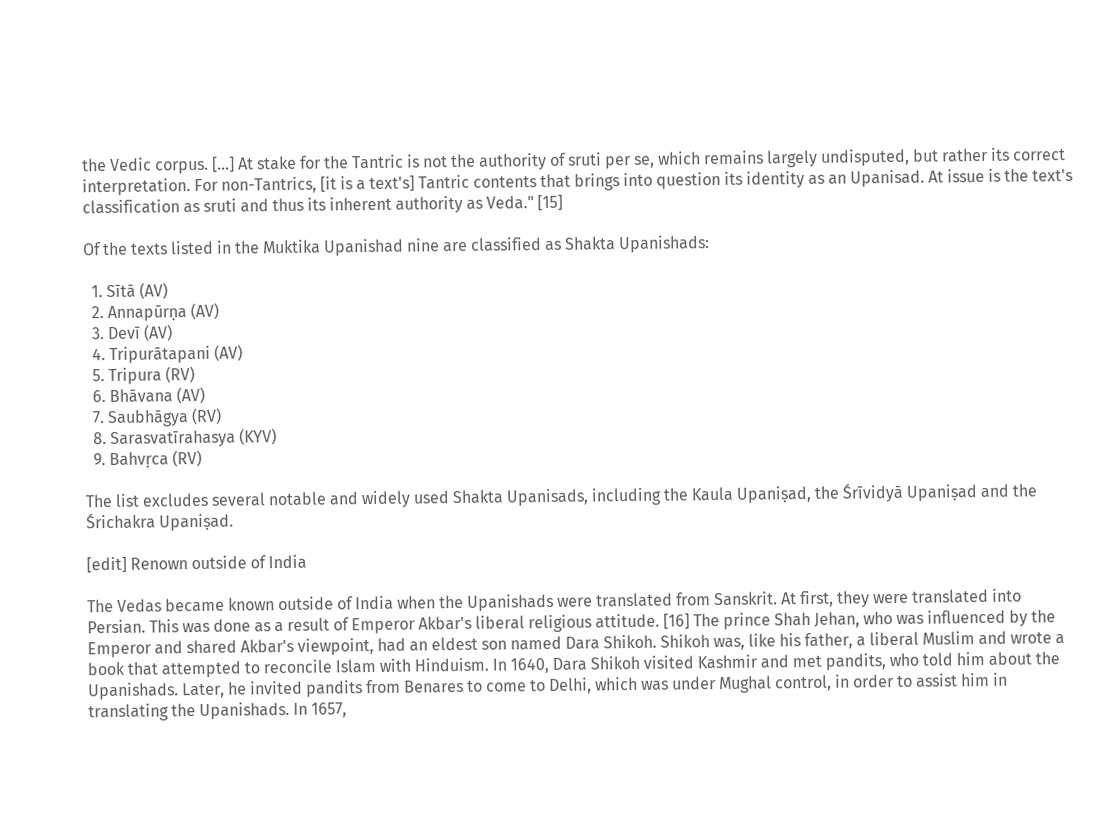the Vedic corpus. [...] At stake for the Tantric is not the authority of sruti per se, which remains largely undisputed, but rather its correct interpretation. For non-Tantrics, [it is a text's] Tantric contents that brings into question its identity as an Upanisad. At issue is the text's classification as sruti and thus its inherent authority as Veda." [15]

Of the texts listed in the Muktika Upanishad nine are classified as Shakta Upanishads:

  1. Sītā (AV)
  2. Annapūrṇa (AV)
  3. Devī (AV)
  4. Tripurātapani (AV)
  5. Tripura (RV)
  6. Bhāvana (AV)
  7. Saubhāgya (RV)
  8. Sarasvatīrahasya (KYV)
  9. Bahvṛca (RV)

The list excludes several notable and widely used Shakta Upanisads, including the Kaula Upaniṣad, the Śrīvidyā Upaniṣad and the Śrichakra Upaniṣad.

[edit] Renown outside of India

The Vedas became known outside of India when the Upanishads were translated from Sanskrit. At first, they were translated into Persian. This was done as a result of Emperor Akbar's liberal religious attitude. [16] The prince Shah Jehan, who was influenced by the Emperor and shared Akbar's viewpoint, had an eldest son named Dara Shikoh. Shikoh was, like his father, a liberal Muslim and wrote a book that attempted to reconcile Islam with Hinduism. In 1640, Dara Shikoh visited Kashmir and met pandits, who told him about the Upanishads. Later, he invited pandits from Benares to come to Delhi, which was under Mughal control, in order to assist him in translating the Upanishads. In 1657,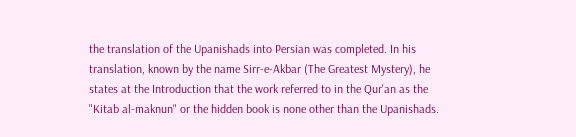the translation of the Upanishads into Persian was completed. In his translation, known by the name Sirr-e-Akbar (The Greatest Mystery), he states at the Introduction that the work referred to in the Qur'an as the "Kitab al-maknun" or the hidden book is none other than the Upanishads.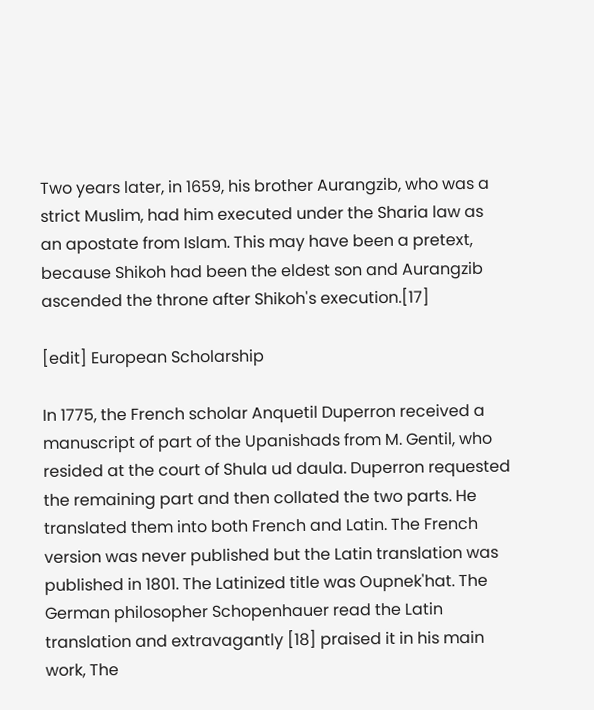Two years later, in 1659, his brother Aurangzib, who was a strict Muslim, had him executed under the Sharia law as an apostate from Islam. This may have been a pretext, because Shikoh had been the eldest son and Aurangzib ascended the throne after Shikoh's execution.[17]

[edit] European Scholarship

In 1775, the French scholar Anquetil Duperron received a manuscript of part of the Upanishads from M. Gentil, who resided at the court of Shula ud daula. Duperron requested the remaining part and then collated the two parts. He translated them into both French and Latin. The French version was never published but the Latin translation was published in 1801. The Latinized title was Oupnek'hat. The German philosopher Schopenhauer read the Latin translation and extravagantly [18] praised it in his main work, The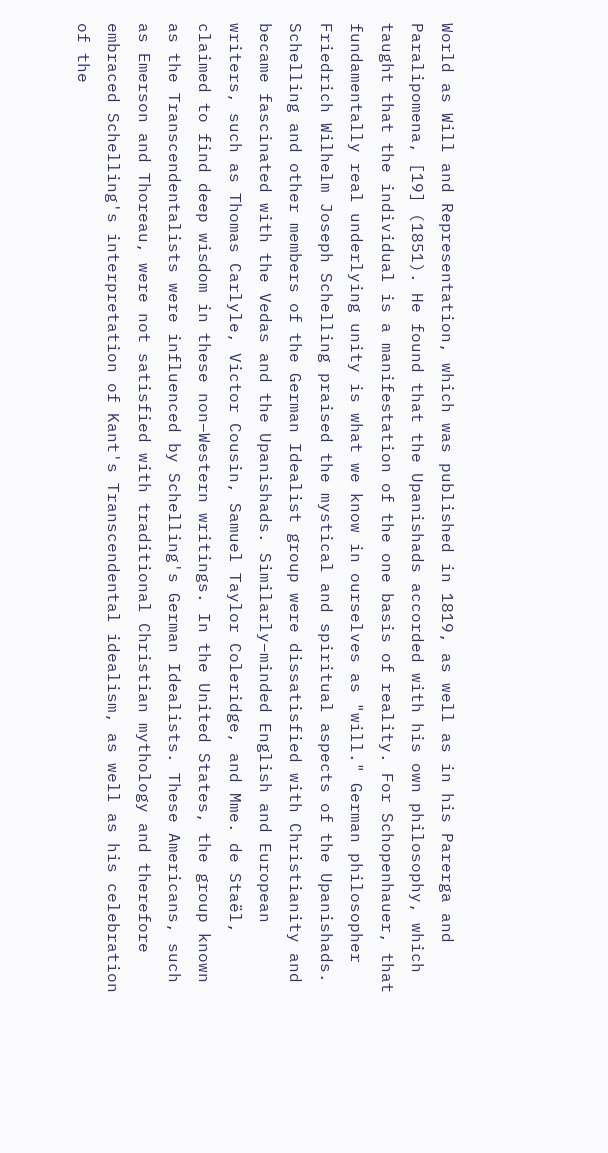World as Will and Representation, which was published in 1819, as well as in his Parerga and Paralipomena, [19] (1851). He found that the Upanishads accorded with his own philosophy, which taught that the individual is a manifestation of the one basis of reality. For Schopenhauer, that fundamentally real underlying unity is what we know in ourselves as "will." German philosopher Friedrich Wilhelm Joseph Schelling praised the mystical and spiritual aspects of the Upanishads. Schelling and other members of the German Idealist group were dissatisfied with Christianity and became fascinated with the Vedas and the Upanishads. Similarly–minded English and European writers, such as Thomas Carlyle, Victor Cousin, Samuel Taylor Coleridge, and Mme. de Staël, claimed to find deep wisdom in these non–Western writings. In the United States, the group known as the Transcendentalists were influenced by Schelling's German Idealists. These Americans, such as Emerson and Thoreau, were not satisfied with traditional Christian mythology and therefore embraced Schelling's interpretation of Kant's Transcendental idealism, as well as his celebration of the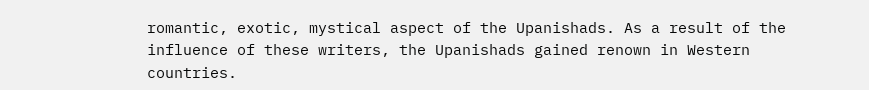romantic, exotic, mystical aspect of the Upanishads. As a result of the influence of these writers, the Upanishads gained renown in Western countries.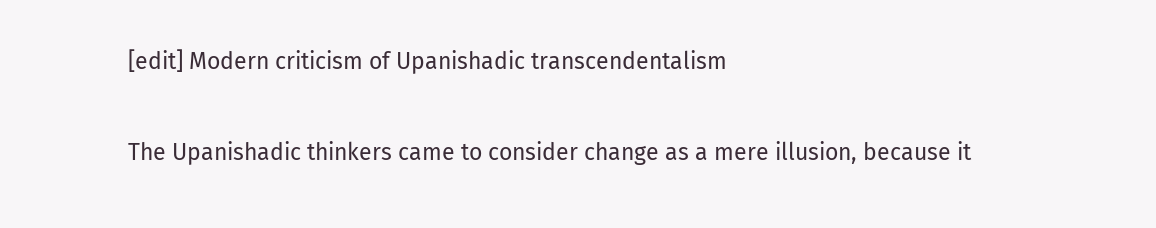[edit] Modern criticism of Upanishadic transcendentalism

The Upanishadic thinkers came to consider change as a mere illusion, because it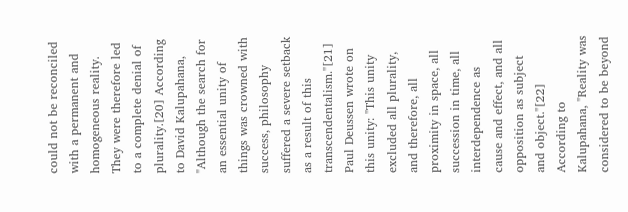could not be reconciled with a permanent and homogeneous reality. They were therefore led to a complete denial of plurality.[20] According to David Kalupahana, "Although the search for an essential unity of things was crowned with success, philosophy suffered a severe setback as a result of this transcendentalism."[21] Paul Deussen wrote on this unity: "This unity excluded all plurality, and therefore, all proximity in space, all succession in time, all interdependence as cause and effect, and all opposition as subject and object."[22] According to Kalupahana, "Reality was considered to be beyond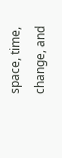space, time, change, and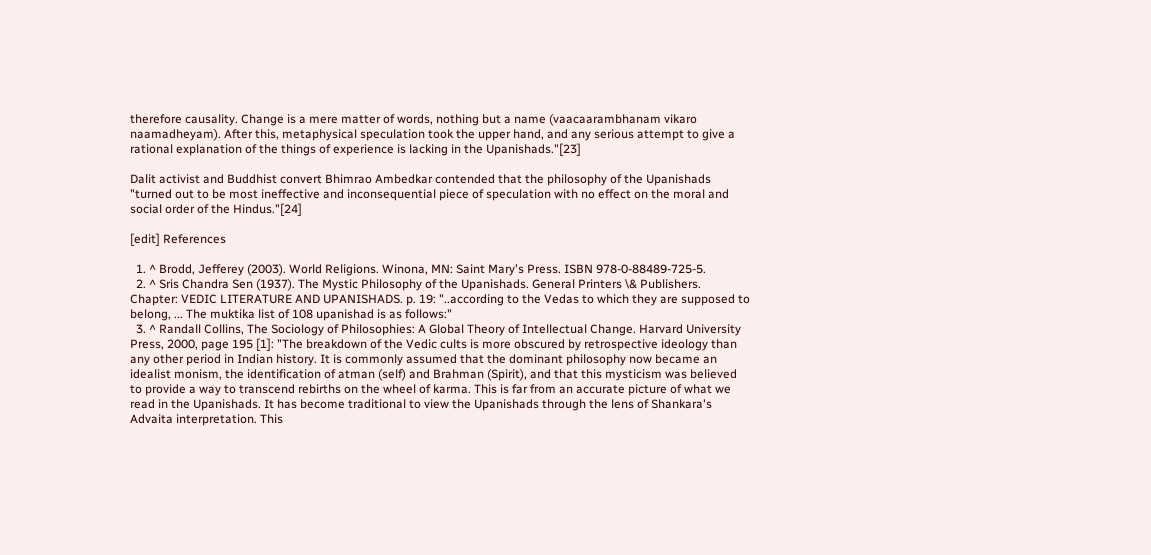therefore causality. Change is a mere matter of words, nothing but a name (vaacaarambhanam vikaro naamadheyam). After this, metaphysical speculation took the upper hand, and any serious attempt to give a rational explanation of the things of experience is lacking in the Upanishads."[23]

Dalit activist and Buddhist convert Bhimrao Ambedkar contended that the philosophy of the Upanishads "turned out to be most ineffective and inconsequential piece of speculation with no effect on the moral and social order of the Hindus."[24]

[edit] References

  1. ^ Brodd, Jefferey (2003). World Religions. Winona, MN: Saint Mary's Press. ISBN 978-0-88489-725-5.
  2. ^ Sris Chandra Sen (1937). The Mystic Philosophy of the Upanishads. General Printers \& Publishers. Chapter: VEDIC LITERATURE AND UPANISHADS. p. 19: "..according to the Vedas to which they are supposed to belong, ... The muktika list of 108 upanishad is as follows:"
  3. ^ Randall Collins, The Sociology of Philosophies: A Global Theory of Intellectual Change. Harvard University Press, 2000, page 195 [1]: "The breakdown of the Vedic cults is more obscured by retrospective ideology than any other period in Indian history. It is commonly assumed that the dominant philosophy now became an idealist monism, the identification of atman (self) and Brahman (Spirit), and that this mysticism was believed to provide a way to transcend rebirths on the wheel of karma. This is far from an accurate picture of what we read in the Upanishads. It has become traditional to view the Upanishads through the lens of Shankara's Advaita interpretation. This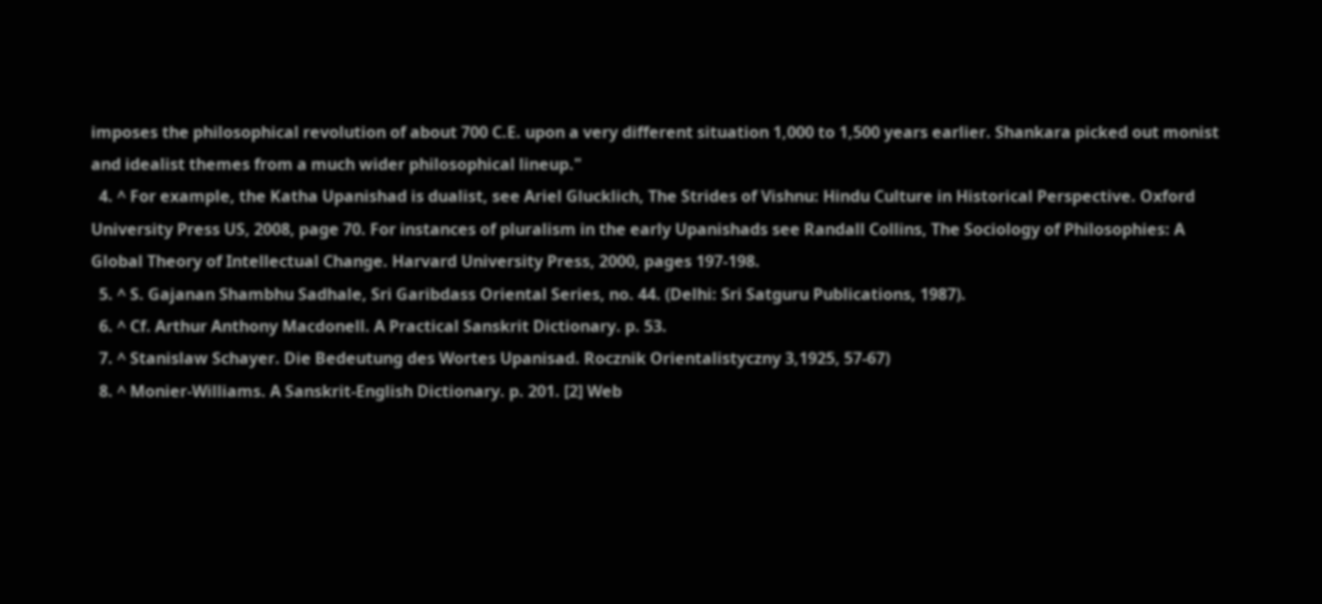imposes the philosophical revolution of about 700 C.E. upon a very different situation 1,000 to 1,500 years earlier. Shankara picked out monist and idealist themes from a much wider philosophical lineup."
  4. ^ For example, the Katha Upanishad is dualist, see Ariel Glucklich, The Strides of Vishnu: Hindu Culture in Historical Perspective. Oxford University Press US, 2008, page 70. For instances of pluralism in the early Upanishads see Randall Collins, The Sociology of Philosophies: A Global Theory of Intellectual Change. Harvard University Press, 2000, pages 197-198.
  5. ^ S. Gajanan Shambhu Sadhale, Sri Garibdass Oriental Series, no. 44. (Delhi: Sri Satguru Publications, 1987).
  6. ^ Cf. Arthur Anthony Macdonell. A Practical Sanskrit Dictionary. p. 53.
  7. ^ Stanislaw Schayer. Die Bedeutung des Wortes Upanisad. Rocznik Orientalistyczny 3,1925, 57-67)
  8. ^ Monier-Williams. A Sanskrit-English Dictionary. p. 201. [2] Web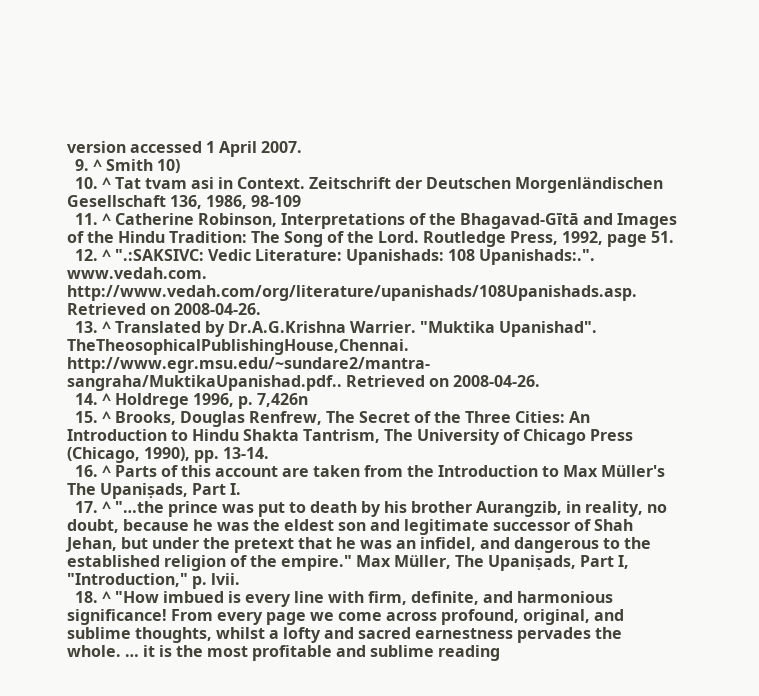version accessed 1 April 2007.
  9. ^ Smith 10)
  10. ^ Tat tvam asi in Context. Zeitschrift der Deutschen Morgenländischen Gesellschaft 136, 1986, 98-109
  11. ^ Catherine Robinson, Interpretations of the Bhagavad-Gītā and Images of the Hindu Tradition: The Song of the Lord. Routledge Press, 1992, page 51.
  12. ^ ".:SAKSIVC: Vedic Literature: Upanishads: 108 Upanishads:.". www.vedah.com. http://www.vedah.com/org/literature/upanishads/108Upanishads.asp. Retrieved on 2008-04-26.
  13. ^ Translated by Dr.A.G.Krishna Warrier. "Muktika Upanishad". TheTheosophicalPublishingHouse,Chennai. http://www.egr.msu.edu/~sundare2/mantra-sangraha/MuktikaUpanishad.pdf.. Retrieved on 2008-04-26.
  14. ^ Holdrege 1996, p. 7,426n
  15. ^ Brooks, Douglas Renfrew, The Secret of the Three Cities: An Introduction to Hindu Shakta Tantrism, The University of Chicago Press (Chicago, 1990), pp. 13-14.
  16. ^ Parts of this account are taken from the Introduction to Max Müller's The Upaniṣads, Part I.
  17. ^ "…the prince was put to death by his brother Aurangzib, in reality, no doubt, because he was the eldest son and legitimate successor of Shah Jehan, but under the pretext that he was an infidel, and dangerous to the established religion of the empire." Max Müller, The Upaniṣads, Part I, "Introduction," p. lvii.
  18. ^ "How imbued is every line with firm, definite, and harmonious significance! From every page we come across profound, original, and sublime thoughts, whilst a lofty and sacred earnestness pervades the whole. … it is the most profitable and sublime reading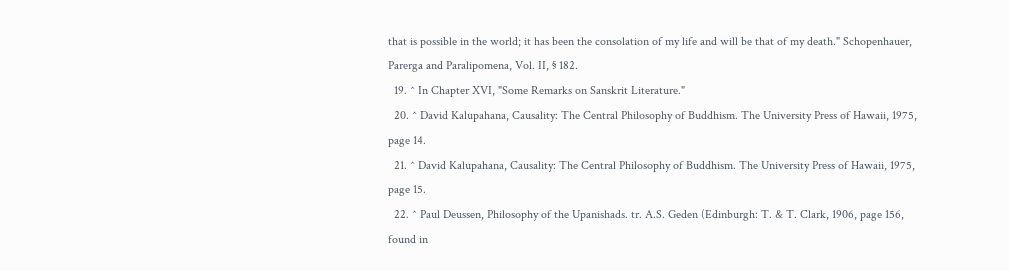that is possible in the world; it has been the consolation of my life and will be that of my death." Schopenhauer, Parerga and Paralipomena, Vol. II, § 182.
  19. ^ In Chapter XVI, "Some Remarks on Sanskrit Literature."
  20. ^ David Kalupahana, Causality: The Central Philosophy of Buddhism. The University Press of Hawaii, 1975, page 14.
  21. ^ David Kalupahana, Causality: The Central Philosophy of Buddhism. The University Press of Hawaii, 1975, page 15.
  22. ^ Paul Deussen, Philosophy of the Upanishads. tr. A.S. Geden (Edinburgh: T. & T. Clark, 1906, page 156, found in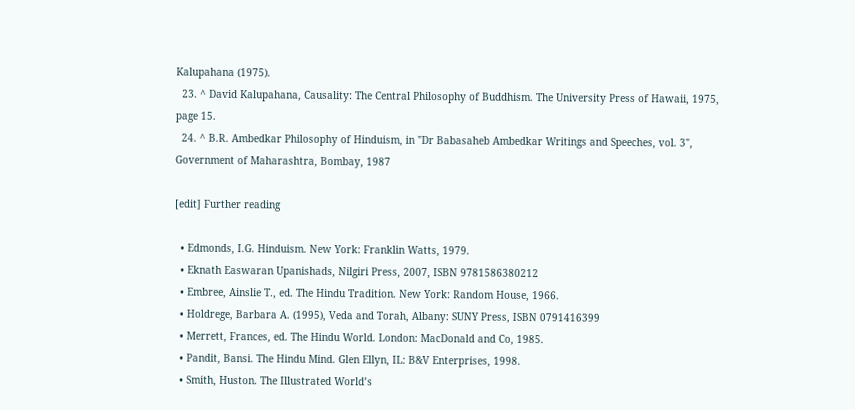Kalupahana (1975).
  23. ^ David Kalupahana, Causality: The Central Philosophy of Buddhism. The University Press of Hawaii, 1975, page 15.
  24. ^ B.R. Ambedkar Philosophy of Hinduism, in "Dr Babasaheb Ambedkar Writings and Speeches, vol. 3", Government of Maharashtra, Bombay, 1987

[edit] Further reading

  • Edmonds, I.G. Hinduism. New York: Franklin Watts, 1979.
  • Eknath Easwaran Upanishads, Nilgiri Press, 2007, ISBN 9781586380212
  • Embree, Ainslie T., ed. The Hindu Tradition. New York: Random House, 1966.
  • Holdrege, Barbara A. (1995), Veda and Torah, Albany: SUNY Press, ISBN 0791416399
  • Merrett, Frances, ed. The Hindu World. London: MacDonald and Co, 1985.
  • Pandit, Bansi. The Hindu Mind. Glen Ellyn, IL: B&V Enterprises, 1998.
  • Smith, Huston. The Illustrated World’s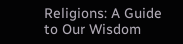Religions: A Guide to Our Wisdom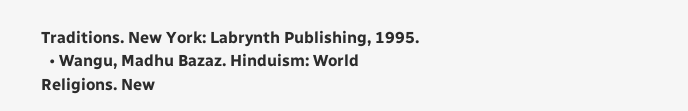Traditions. New York: Labrynth Publishing, 1995.
  • Wangu, Madhu Bazaz. Hinduism: World Religions. New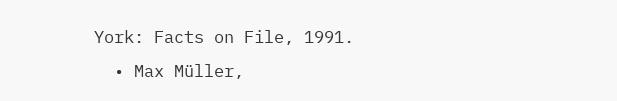York: Facts on File, 1991.
  • Max Müller,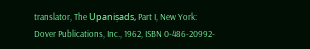translator, The Upaniṣads, Part I, New York: Dover Publications, Inc., 1962, ISBN 0-486-20992-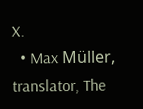X.
  • Max Müller, translator, The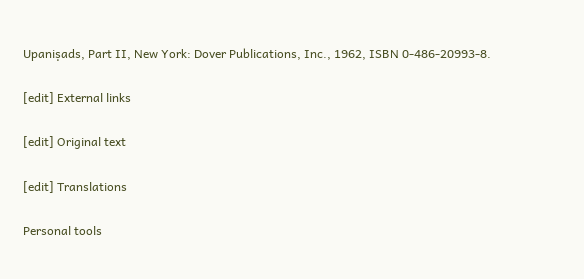Upaniṣads, Part II, New York: Dover Publications, Inc., 1962, ISBN 0-486-20993-8.

[edit] External links

[edit] Original text

[edit] Translations

Personal tools